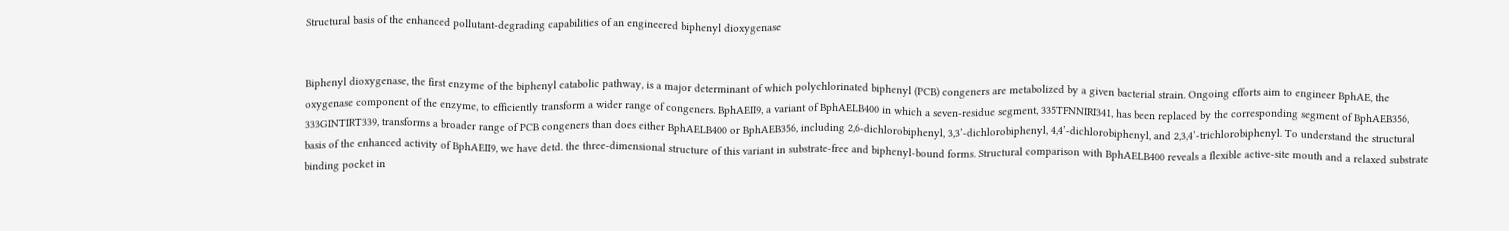Structural basis of the enhanced pollutant-degrading capabilities of an engineered biphenyl dioxygenase


Biphenyl dioxygenase, the first enzyme of the biphenyl catabolic pathway, is a major determinant of which polychlorinated biphenyl (PCB) congeners are metabolized by a given bacterial strain. Ongoing efforts aim to engineer BphAE, the oxygenase component of the enzyme, to efficiently transform a wider range of congeners. BphAEII9, a variant of BphAELB400 in which a seven-residue segment, 335TFNNIRI341, has been replaced by the corresponding segment of BphAEB356, 333GINTIRT339, transforms a broader range of PCB congeners than does either BphAELB400 or BphAEB356, including 2,6-dichlorobiphenyl, 3,3’-dichlorobiphenyl, 4,4’-dichlorobiphenyl, and 2,3,4’-trichlorobiphenyl. To understand the structural basis of the enhanced activity of BphAEII9, we have detd. the three-dimensional structure of this variant in substrate-free and biphenyl-bound forms. Structural comparison with BphAELB400 reveals a flexible active-site mouth and a relaxed substrate binding pocket in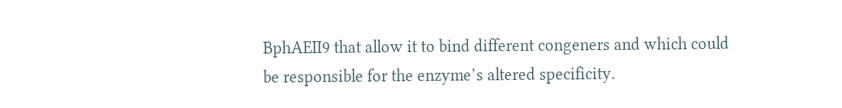BphAEII9 that allow it to bind different congeners and which could be responsible for the enzyme’s altered specificity.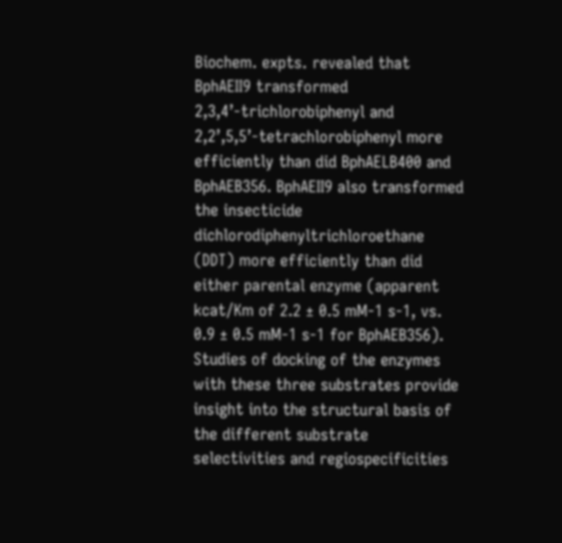Biochem. expts. revealed that BphAEII9 transformed 2,3,4’-trichlorobiphenyl and 2,2’,5,5’-tetrachlorobiphenyl more efficiently than did BphAELB400 and BphAEB356. BphAEII9 also transformed the insecticide dichlorodiphenyltrichloroethane (DDT) more efficiently than did either parental enzyme (apparent kcat/Km of 2.2 ± 0.5 mM-1 s-1, vs. 0.9 ± 0.5 mM-1 s-1 for BphAEB356). Studies of docking of the enzymes with these three substrates provide insight into the structural basis of the different substrate selectivities and regiospecificities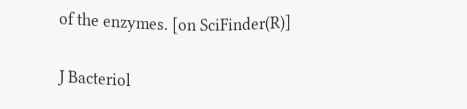of the enzymes. [on SciFinder(R)]

J Bacteriol